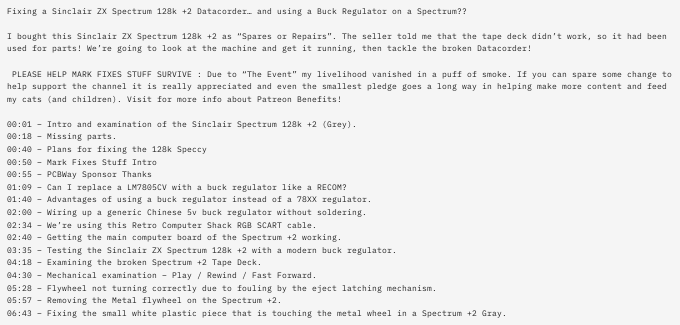Fixing a Sinclair ZX Spectrum 128k +2 Datacorder… and using a Buck Regulator on a Spectrum??

I bought this Sinclair ZX Spectrum 128k +2 as “Spares or Repairs”. The seller told me that the tape deck didn’t work, so it had been used for parts! We’re going to look at the machine and get it running, then tackle the broken Datacorder!

 PLEASE HELP MARK FIXES STUFF SURVIVE : Due to “The Event” my livelihood vanished in a puff of smoke. If you can spare some change to help support the channel it is really appreciated and even the smallest pledge goes a long way in helping make more content and feed my cats (and children). Visit for more info about Patreon Benefits!

00:01 – Intro and examination of the Sinclair Spectrum 128k +2 (Grey).
00:18 – Missing parts.
00:40 – Plans for fixing the 128k Speccy
00:50 – Mark Fixes Stuff Intro
00:55 – PCBWay Sponsor Thanks
01:09 – Can I replace a LM7805CV with a buck regulator like a RECOM?
01:40 – Advantages of using a buck regulator instead of a 78XX regulator.
02:00 – Wiring up a generic Chinese 5v buck regulator without soldering.
02:34 – We’re using this Retro Computer Shack RGB SCART cable.
02:40 – Getting the main computer board of the Spectrum +2 working.
03:35 – Testing the Sinclair ZX Spectrum 128k +2 with a modern buck regulator.
04:18 – Examining the broken Spectrum +2 Tape Deck.
04:30 – Mechanical examination – Play / Rewind / Fast Forward.
05:28 – Flywheel not turning correctly due to fouling by the eject latching mechanism.
05:57 – Removing the Metal flywheel on the Spectrum +2.
06:43 – Fixing the small white plastic piece that is touching the metal wheel in a Spectrum +2 Gray.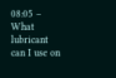08:05 – What lubricant can I use on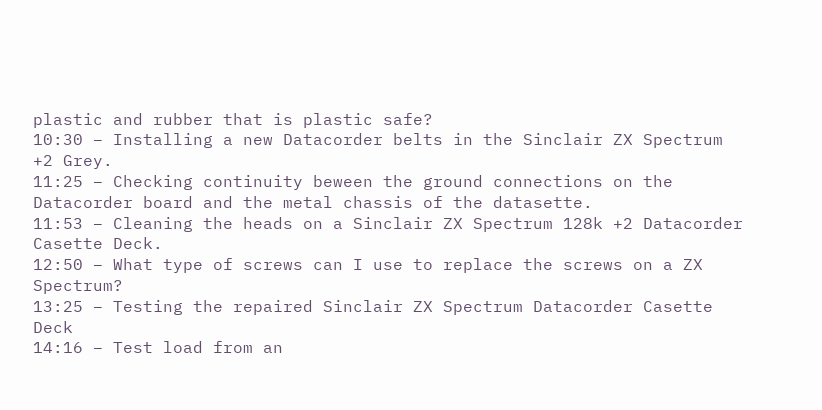plastic and rubber that is plastic safe?
10:30 – Installing a new Datacorder belts in the Sinclair ZX Spectrum +2 Grey.
11:25 – Checking continuity beween the ground connections on the Datacorder board and the metal chassis of the datasette.
11:53 – Cleaning the heads on a Sinclair ZX Spectrum 128k +2 Datacorder Casette Deck.
12:50 – What type of screws can I use to replace the screws on a ZX Spectrum?
13:25 – Testing the repaired Sinclair ZX Spectrum Datacorder Casette Deck
14:16 – Test load from an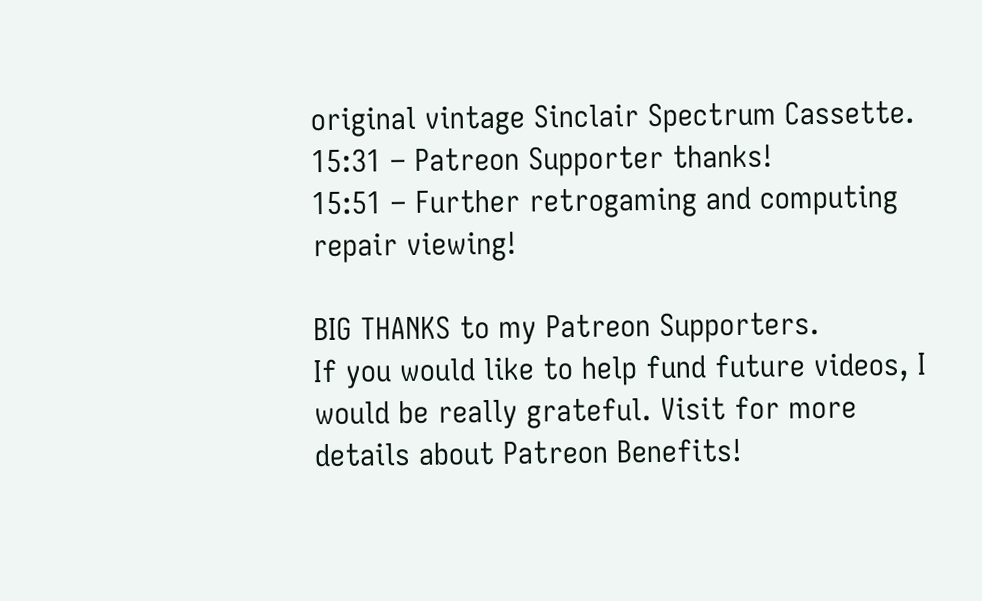original vintage Sinclair Spectrum Cassette.
15:31 – Patreon Supporter thanks!
15:51 – Further retrogaming and computing repair viewing!

BIG THANKS to my Patreon Supporters.
If you would like to help fund future videos, I would be really grateful. Visit for more details about Patreon Benefits!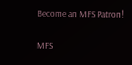Become an MFS Patron!

MFS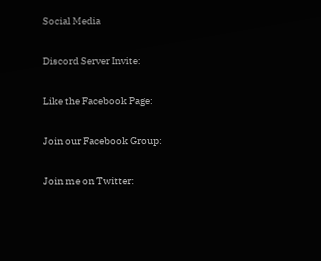Social Media

Discord Server Invite:

Like the Facebook Page:

Join our Facebook Group:

Join me on Twitter: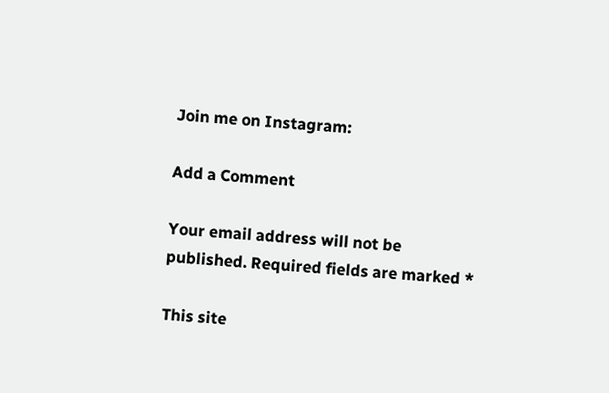Join me on Instagram:

Add a Comment

Your email address will not be published. Required fields are marked *

This site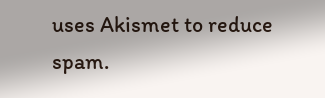uses Akismet to reduce spam.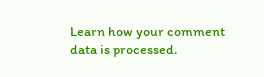Learn how your comment data is processed.